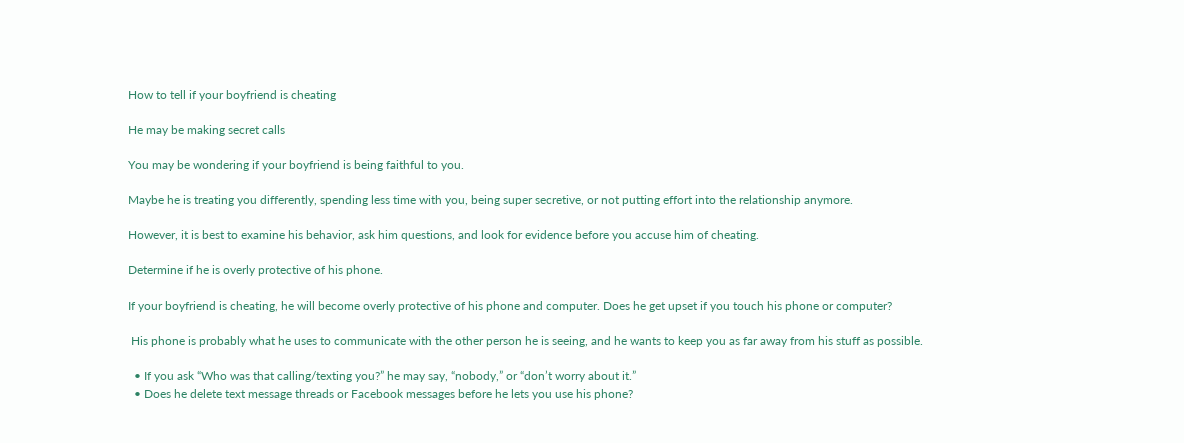How to tell if your boyfriend is cheating

He may be making secret calls

You may be wondering if your boyfriend is being faithful to you.

Maybe he is treating you differently, spending less time with you, being super secretive, or not putting effort into the relationship anymore.

However, it is best to examine his behavior, ask him questions, and look for evidence before you accuse him of cheating.

Determine if he is overly protective of his phone.

If your boyfriend is cheating, he will become overly protective of his phone and computer. Does he get upset if you touch his phone or computer?

 His phone is probably what he uses to communicate with the other person he is seeing, and he wants to keep you as far away from his stuff as possible.

  • If you ask “Who was that calling/texting you?” he may say, “nobody,” or “don’t worry about it.”
  • Does he delete text message threads or Facebook messages before he lets you use his phone?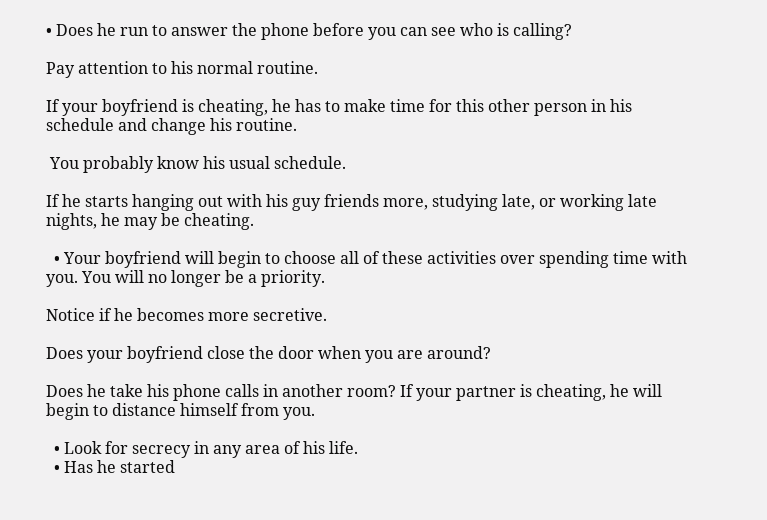• Does he run to answer the phone before you can see who is calling?

Pay attention to his normal routine.

If your boyfriend is cheating, he has to make time for this other person in his schedule and change his routine.

 You probably know his usual schedule.

If he starts hanging out with his guy friends more, studying late, or working late nights, he may be cheating.

  • Your boyfriend will begin to choose all of these activities over spending time with you. You will no longer be a priority.

Notice if he becomes more secretive.

Does your boyfriend close the door when you are around?

Does he take his phone calls in another room? If your partner is cheating, he will begin to distance himself from you.

  • Look for secrecy in any area of his life.
  • Has he started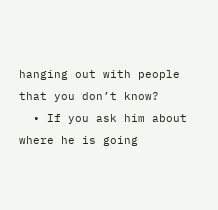hanging out with people that you don’t know?
  • If you ask him about where he is going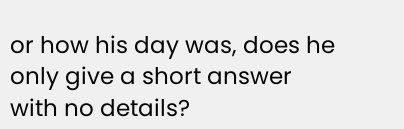or how his day was, does he only give a short answer with no details?